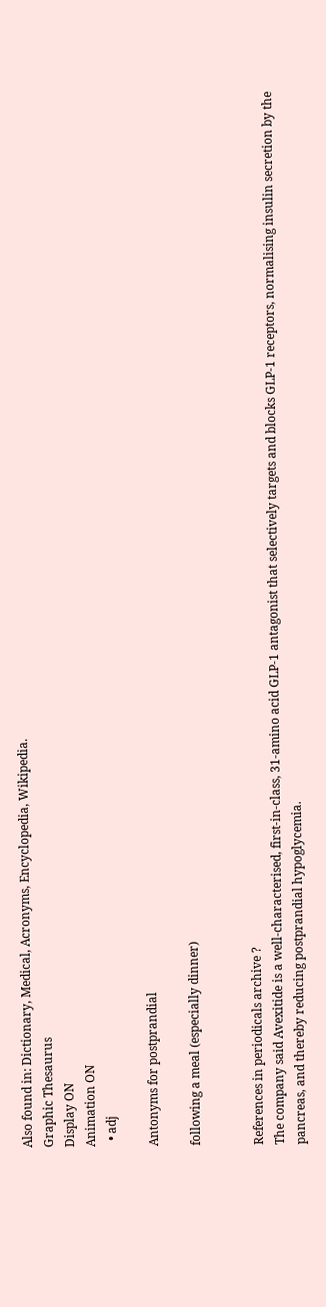Also found in: Dictionary, Medical, Acronyms, Encyclopedia, Wikipedia.
Graphic Thesaurus
Display ON
Animation ON
  • adj

Antonyms for postprandial

following a meal (especially dinner)


References in periodicals archive ?
The company said Avexitide is a well-characterised, first-in-class, 31-amino acid GLP-1 antagonist that selectively targets and blocks GLP-1 receptors, normalising insulin secretion by the pancreas, and thereby reducing postprandial hypoglycemia.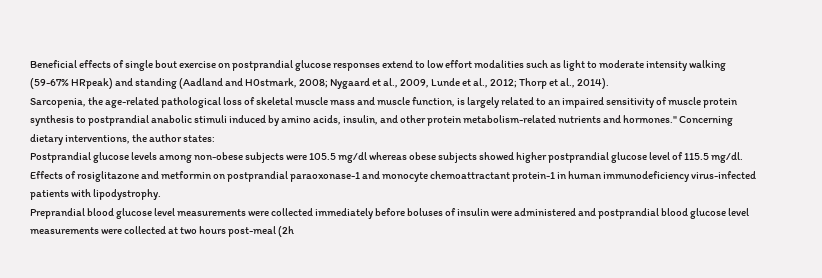Beneficial effects of single bout exercise on postprandial glucose responses extend to low effort modalities such as light to moderate intensity walking (59-67% HRpeak) and standing (Aadland and H0stmark, 2008; Nygaard et al., 2009, Lunde et al., 2012; Thorp et al., 2014).
Sarcopenia, the age-related pathological loss of skeletal muscle mass and muscle function, is largely related to an impaired sensitivity of muscle protein synthesis to postprandial anabolic stimuli induced by amino acids, insulin, and other protein metabolism-related nutrients and hormones." Concerning dietary interventions, the author states:
Postprandial glucose levels among non-obese subjects were 105.5 mg/dl whereas obese subjects showed higher postprandial glucose level of 115.5 mg/dl.
Effects of rosiglitazone and metformin on postprandial paraoxonase-1 and monocyte chemoattractant protein-1 in human immunodeficiency virus-infected patients with lipodystrophy.
Preprandial blood glucose level measurements were collected immediately before boluses of insulin were administered and postprandial blood glucose level measurements were collected at two hours post-meal (2h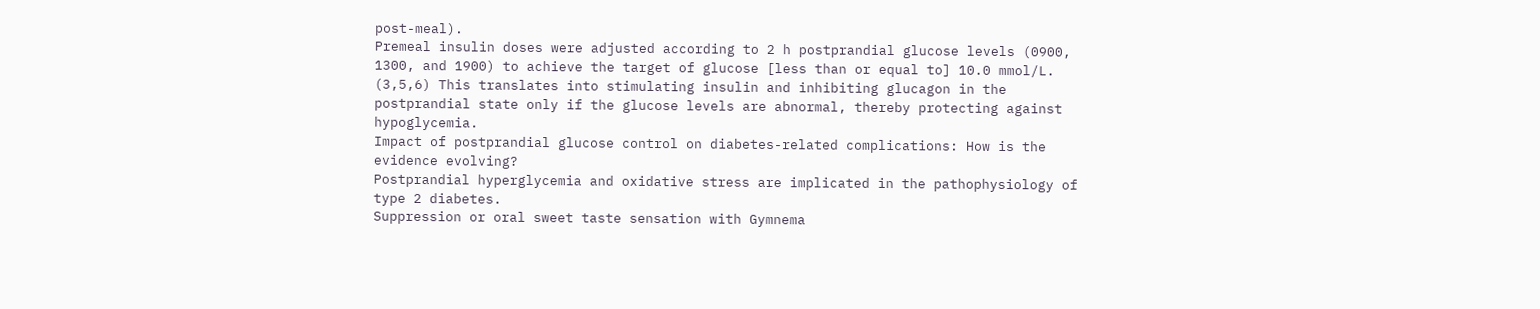post-meal).
Premeal insulin doses were adjusted according to 2 h postprandial glucose levels (0900, 1300, and 1900) to achieve the target of glucose [less than or equal to] 10.0 mmol/L.
(3,5,6) This translates into stimulating insulin and inhibiting glucagon in the postprandial state only if the glucose levels are abnormal, thereby protecting against hypoglycemia.
Impact of postprandial glucose control on diabetes-related complications: How is the evidence evolving?
Postprandial hyperglycemia and oxidative stress are implicated in the pathophysiology of type 2 diabetes.
Suppression or oral sweet taste sensation with Gymnema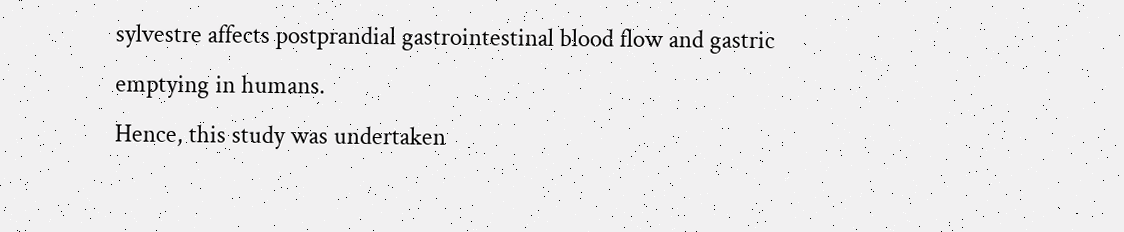sylvestre affects postprandial gastrointestinal blood flow and gastric emptying in humans.
Hence, this study was undertaken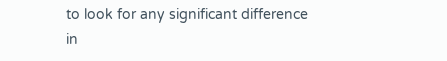to look for any significant difference in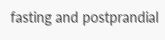fasting and postprandial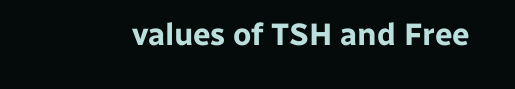values of TSH and Free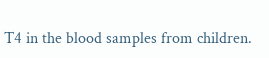T4 in the blood samples from children.